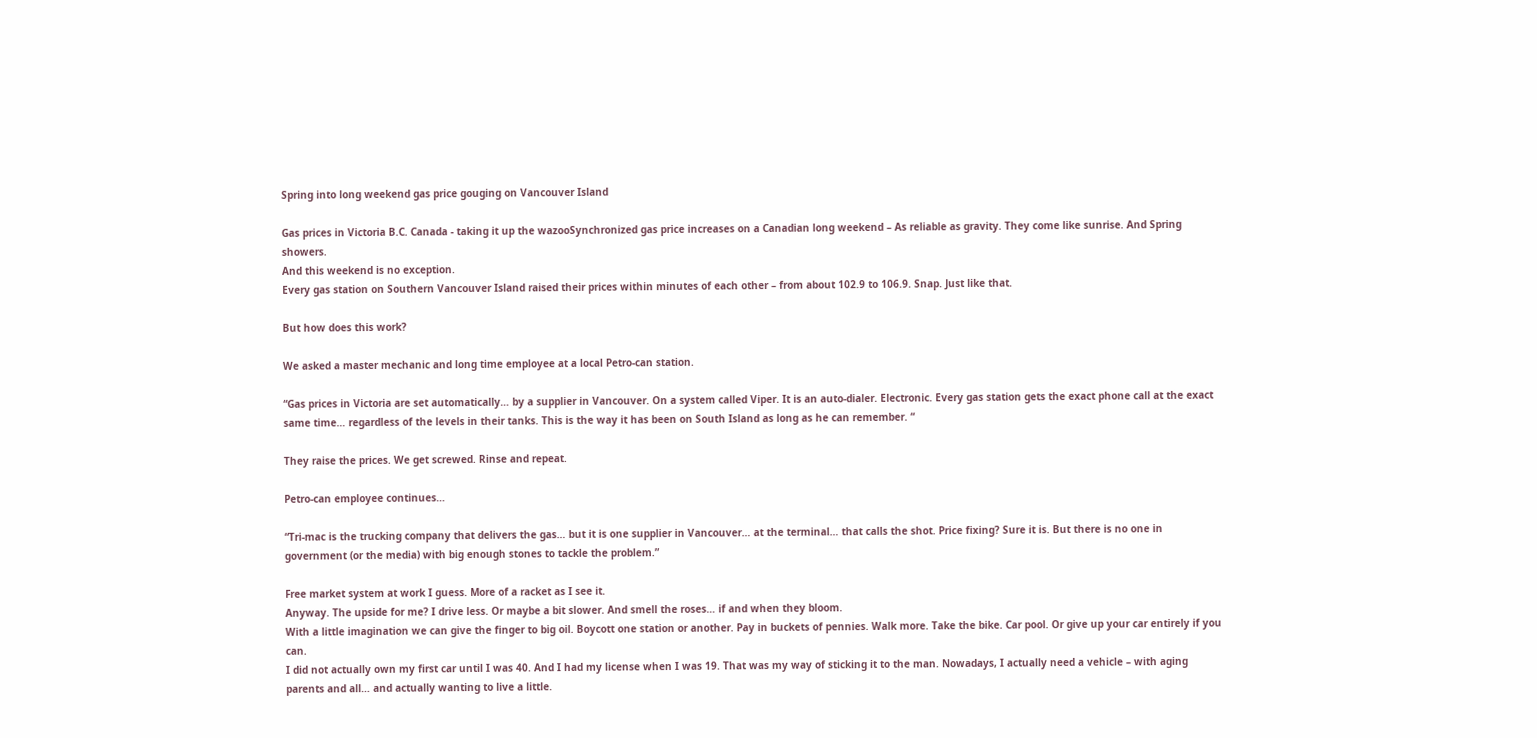Spring into long weekend gas price gouging on Vancouver Island

Gas prices in Victoria B.C. Canada - taking it up the wazooSynchronized gas price increases on a Canadian long weekend – As reliable as gravity. They come like sunrise. And Spring showers.
And this weekend is no exception.
Every gas station on Southern Vancouver Island raised their prices within minutes of each other – from about 102.9 to 106.9. Snap. Just like that.

But how does this work?

We asked a master mechanic and long time employee at a local Petro-can station.

“Gas prices in Victoria are set automatically… by a supplier in Vancouver. On a system called Viper. It is an auto-dialer. Electronic. Every gas station gets the exact phone call at the exact same time… regardless of the levels in their tanks. This is the way it has been on South Island as long as he can remember. “

They raise the prices. We get screwed. Rinse and repeat.

Petro-can employee continues…

“Tri-mac is the trucking company that delivers the gas… but it is one supplier in Vancouver… at the terminal… that calls the shot. Price fixing? Sure it is. But there is no one in government (or the media) with big enough stones to tackle the problem.”

Free market system at work I guess. More of a racket as I see it.
Anyway. The upside for me? I drive less. Or maybe a bit slower. And smell the roses… if and when they bloom.
With a little imagination we can give the finger to big oil. Boycott one station or another. Pay in buckets of pennies. Walk more. Take the bike. Car pool. Or give up your car entirely if you can.
I did not actually own my first car until I was 40. And I had my license when I was 19. That was my way of sticking it to the man. Nowadays, I actually need a vehicle – with aging parents and all… and actually wanting to live a little.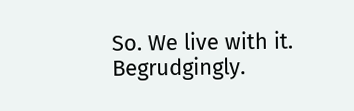So. We live with it. Begrudgingly.